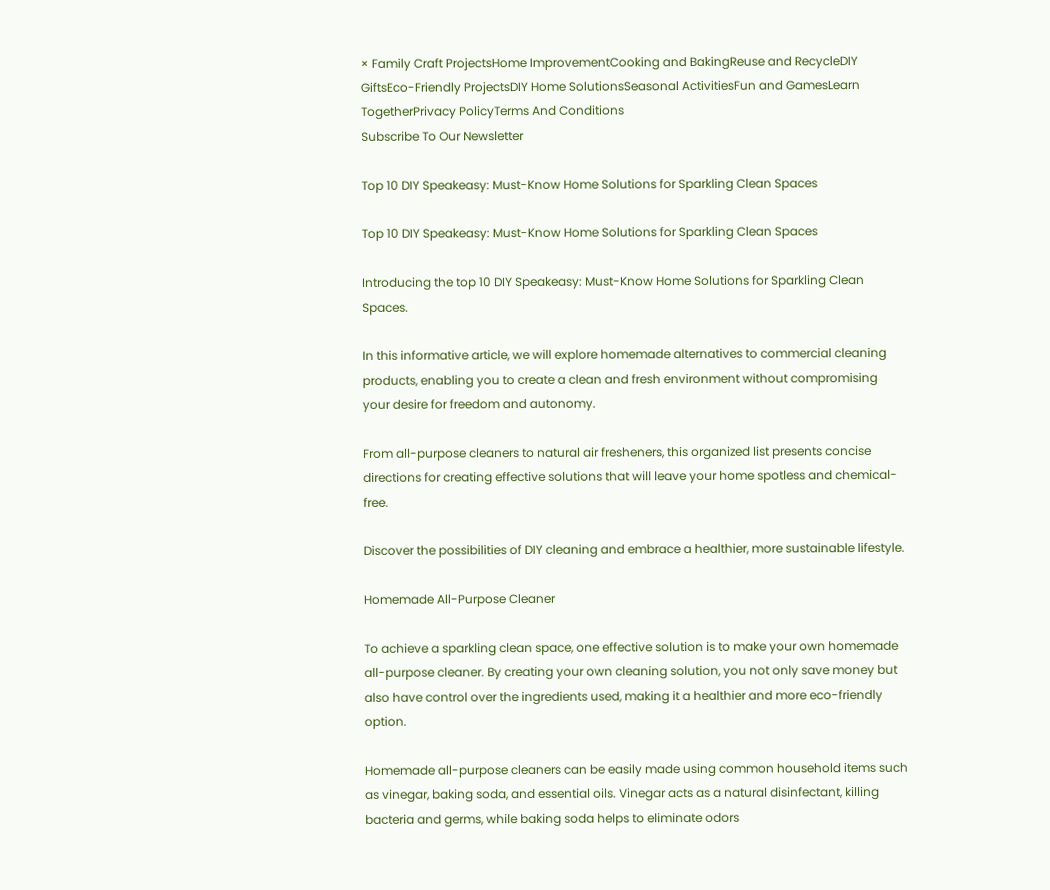× Family Craft ProjectsHome ImprovementCooking and BakingReuse and RecycleDIY GiftsEco-Friendly ProjectsDIY Home SolutionsSeasonal ActivitiesFun and GamesLearn TogetherPrivacy PolicyTerms And Conditions
Subscribe To Our Newsletter

Top 10 DIY Speakeasy: Must-Know Home Solutions for Sparkling Clean Spaces

Top 10 DIY Speakeasy: Must-Know Home Solutions for Sparkling Clean Spaces

Introducing the top 10 DIY Speakeasy: Must-Know Home Solutions for Sparkling Clean Spaces.

In this informative article, we will explore homemade alternatives to commercial cleaning products, enabling you to create a clean and fresh environment without compromising your desire for freedom and autonomy.

From all-purpose cleaners to natural air fresheners, this organized list presents concise directions for creating effective solutions that will leave your home spotless and chemical-free.

Discover the possibilities of DIY cleaning and embrace a healthier, more sustainable lifestyle.

Homemade All-Purpose Cleaner

To achieve a sparkling clean space, one effective solution is to make your own homemade all-purpose cleaner. By creating your own cleaning solution, you not only save money but also have control over the ingredients used, making it a healthier and more eco-friendly option.

Homemade all-purpose cleaners can be easily made using common household items such as vinegar, baking soda, and essential oils. Vinegar acts as a natural disinfectant, killing bacteria and germs, while baking soda helps to eliminate odors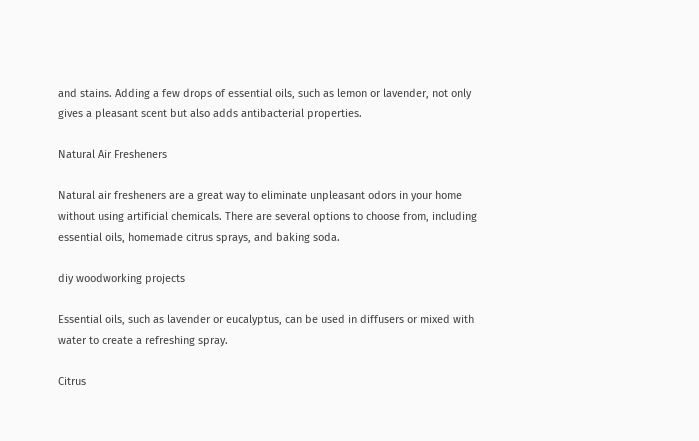and stains. Adding a few drops of essential oils, such as lemon or lavender, not only gives a pleasant scent but also adds antibacterial properties.

Natural Air Fresheners

Natural air fresheners are a great way to eliminate unpleasant odors in your home without using artificial chemicals. There are several options to choose from, including essential oils, homemade citrus sprays, and baking soda.

diy woodworking projects

Essential oils, such as lavender or eucalyptus, can be used in diffusers or mixed with water to create a refreshing spray.

Citrus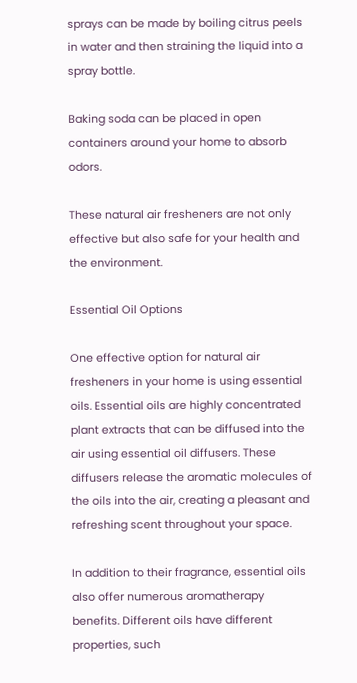sprays can be made by boiling citrus peels in water and then straining the liquid into a spray bottle.

Baking soda can be placed in open containers around your home to absorb odors.

These natural air fresheners are not only effective but also safe for your health and the environment.

Essential Oil Options

One effective option for natural air fresheners in your home is using essential oils. Essential oils are highly concentrated plant extracts that can be diffused into the air using essential oil diffusers. These diffusers release the aromatic molecules of the oils into the air, creating a pleasant and refreshing scent throughout your space.

In addition to their fragrance, essential oils also offer numerous aromatherapy benefits. Different oils have different properties, such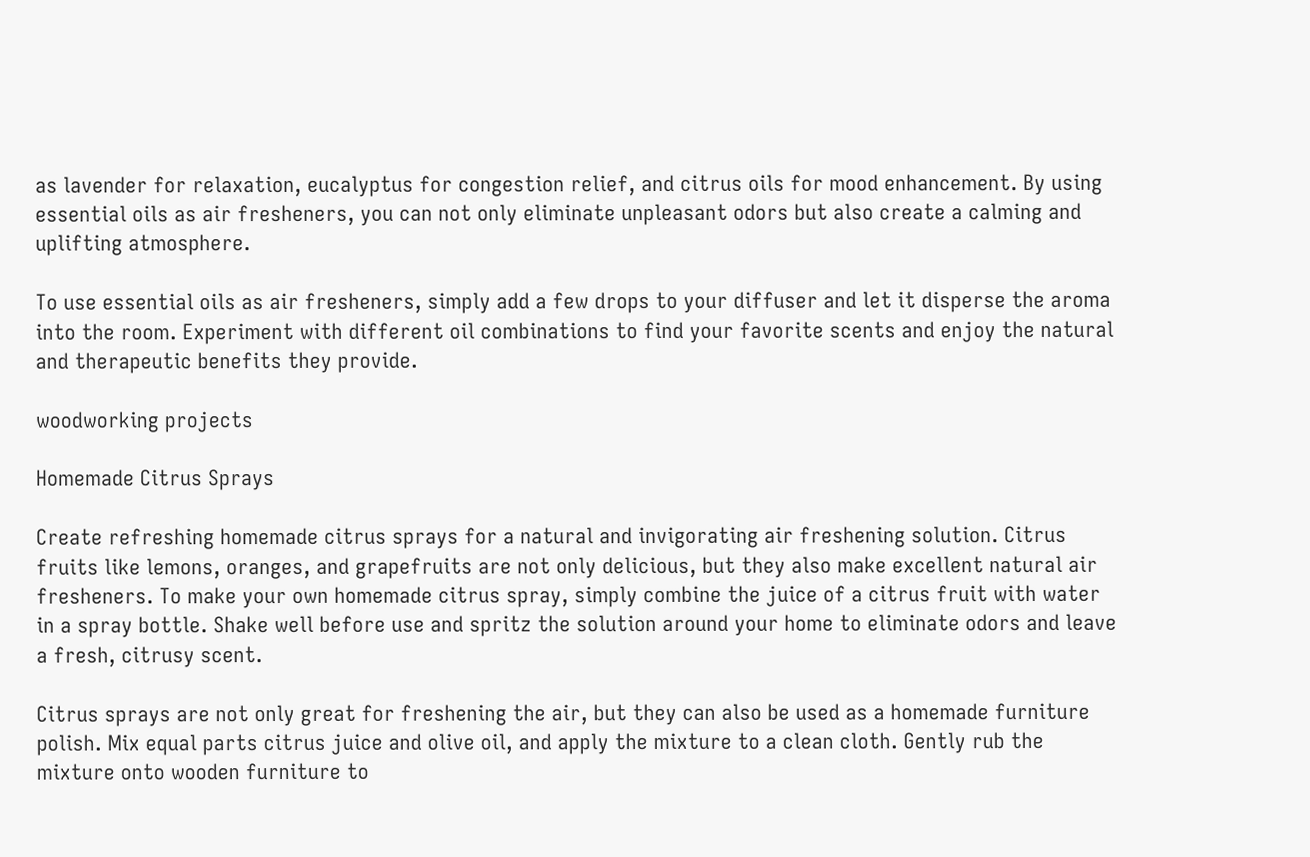as lavender for relaxation, eucalyptus for congestion relief, and citrus oils for mood enhancement. By using essential oils as air fresheners, you can not only eliminate unpleasant odors but also create a calming and uplifting atmosphere.

To use essential oils as air fresheners, simply add a few drops to your diffuser and let it disperse the aroma into the room. Experiment with different oil combinations to find your favorite scents and enjoy the natural and therapeutic benefits they provide.

woodworking projects

Homemade Citrus Sprays

Create refreshing homemade citrus sprays for a natural and invigorating air freshening solution. Citrus fruits like lemons, oranges, and grapefruits are not only delicious, but they also make excellent natural air fresheners. To make your own homemade citrus spray, simply combine the juice of a citrus fruit with water in a spray bottle. Shake well before use and spritz the solution around your home to eliminate odors and leave a fresh, citrusy scent.

Citrus sprays are not only great for freshening the air, but they can also be used as a homemade furniture polish. Mix equal parts citrus juice and olive oil, and apply the mixture to a clean cloth. Gently rub the mixture onto wooden furniture to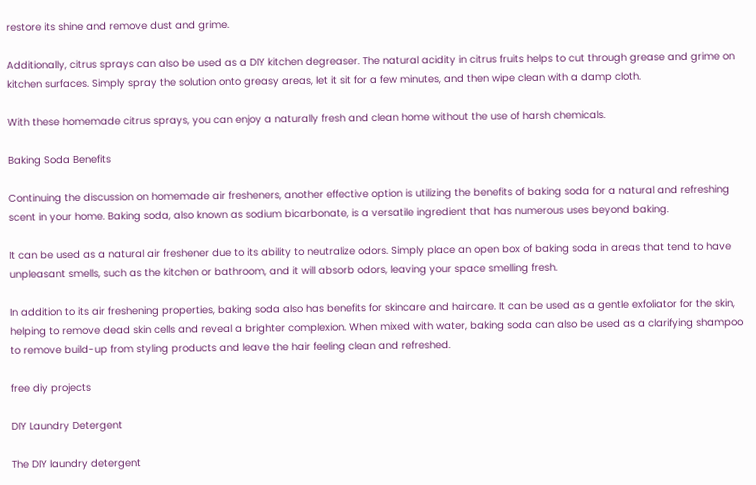restore its shine and remove dust and grime.

Additionally, citrus sprays can also be used as a DIY kitchen degreaser. The natural acidity in citrus fruits helps to cut through grease and grime on kitchen surfaces. Simply spray the solution onto greasy areas, let it sit for a few minutes, and then wipe clean with a damp cloth.

With these homemade citrus sprays, you can enjoy a naturally fresh and clean home without the use of harsh chemicals.

Baking Soda Benefits

Continuing the discussion on homemade air fresheners, another effective option is utilizing the benefits of baking soda for a natural and refreshing scent in your home. Baking soda, also known as sodium bicarbonate, is a versatile ingredient that has numerous uses beyond baking.

It can be used as a natural air freshener due to its ability to neutralize odors. Simply place an open box of baking soda in areas that tend to have unpleasant smells, such as the kitchen or bathroom, and it will absorb odors, leaving your space smelling fresh.

In addition to its air freshening properties, baking soda also has benefits for skincare and haircare. It can be used as a gentle exfoliator for the skin, helping to remove dead skin cells and reveal a brighter complexion. When mixed with water, baking soda can also be used as a clarifying shampoo to remove build-up from styling products and leave the hair feeling clean and refreshed.

free diy projects

DIY Laundry Detergent

The DIY laundry detergent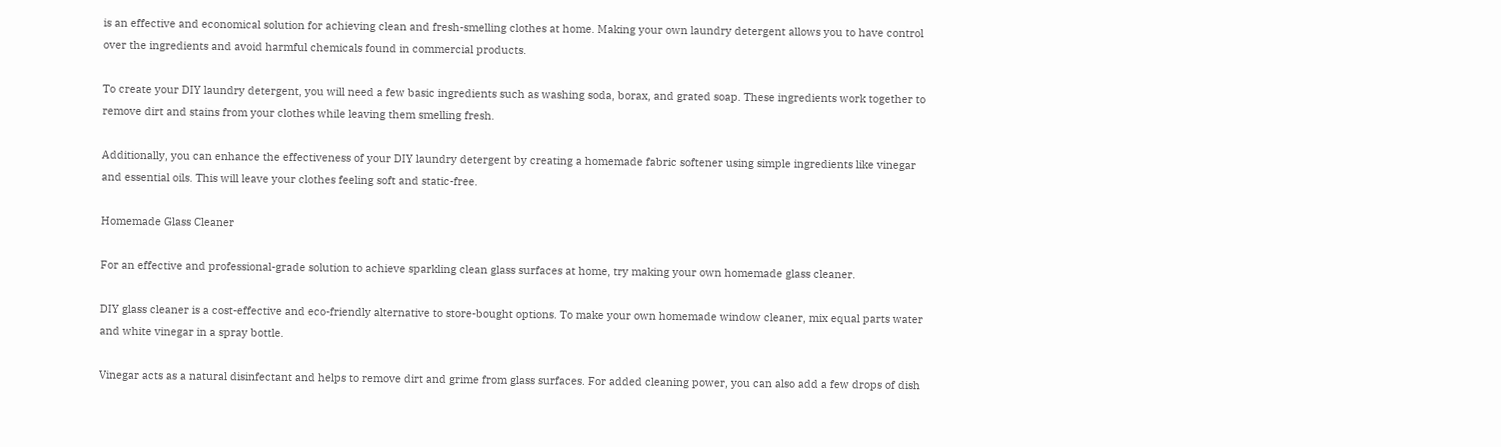is an effective and economical solution for achieving clean and fresh-smelling clothes at home. Making your own laundry detergent allows you to have control over the ingredients and avoid harmful chemicals found in commercial products.

To create your DIY laundry detergent, you will need a few basic ingredients such as washing soda, borax, and grated soap. These ingredients work together to remove dirt and stains from your clothes while leaving them smelling fresh.

Additionally, you can enhance the effectiveness of your DIY laundry detergent by creating a homemade fabric softener using simple ingredients like vinegar and essential oils. This will leave your clothes feeling soft and static-free.

Homemade Glass Cleaner

For an effective and professional-grade solution to achieve sparkling clean glass surfaces at home, try making your own homemade glass cleaner.

DIY glass cleaner is a cost-effective and eco-friendly alternative to store-bought options. To make your own homemade window cleaner, mix equal parts water and white vinegar in a spray bottle.

Vinegar acts as a natural disinfectant and helps to remove dirt and grime from glass surfaces. For added cleaning power, you can also add a few drops of dish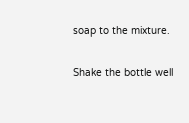soap to the mixture.

Shake the bottle well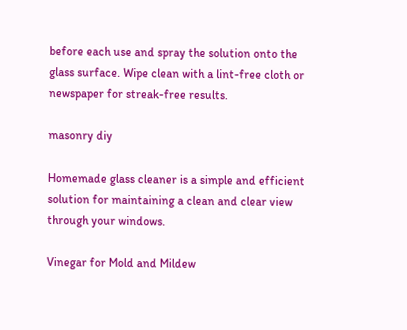before each use and spray the solution onto the glass surface. Wipe clean with a lint-free cloth or newspaper for streak-free results.

masonry diy

Homemade glass cleaner is a simple and efficient solution for maintaining a clean and clear view through your windows.

Vinegar for Mold and Mildew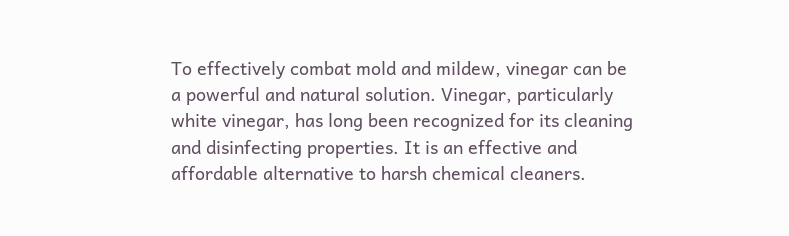To effectively combat mold and mildew, vinegar can be a powerful and natural solution. Vinegar, particularly white vinegar, has long been recognized for its cleaning and disinfecting properties. It is an effective and affordable alternative to harsh chemical cleaners.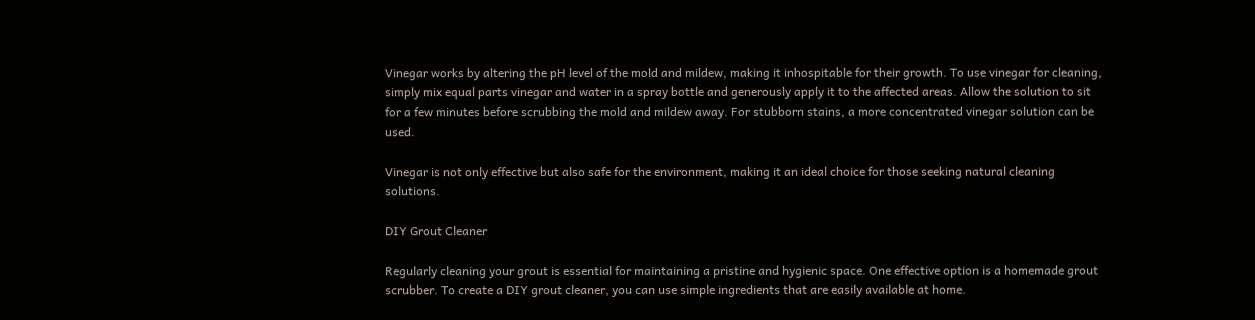Vinegar works by altering the pH level of the mold and mildew, making it inhospitable for their growth. To use vinegar for cleaning, simply mix equal parts vinegar and water in a spray bottle and generously apply it to the affected areas. Allow the solution to sit for a few minutes before scrubbing the mold and mildew away. For stubborn stains, a more concentrated vinegar solution can be used.

Vinegar is not only effective but also safe for the environment, making it an ideal choice for those seeking natural cleaning solutions.

DIY Grout Cleaner

Regularly cleaning your grout is essential for maintaining a pristine and hygienic space. One effective option is a homemade grout scrubber. To create a DIY grout cleaner, you can use simple ingredients that are easily available at home.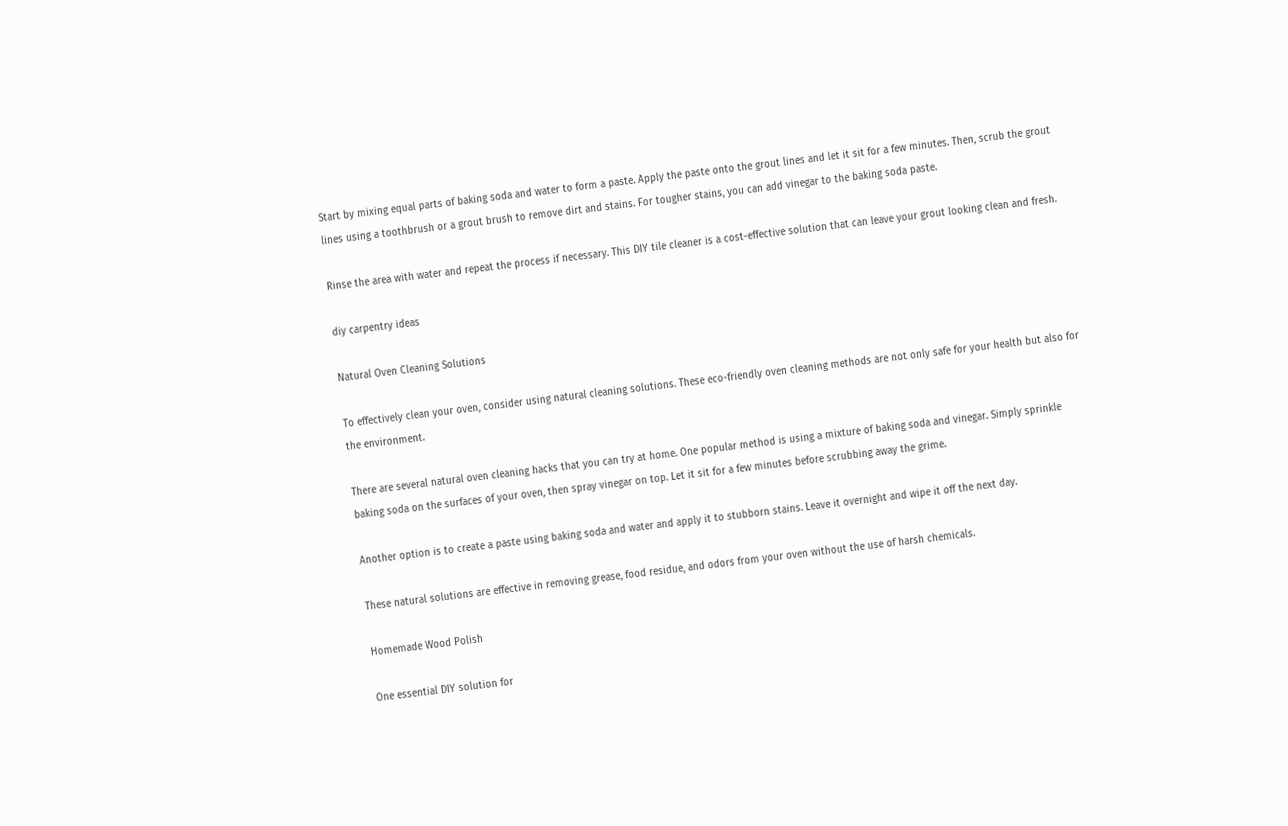Start by mixing equal parts of baking soda and water to form a paste. Apply the paste onto the grout lines and let it sit for a few minutes. Then, scrub the grout lines using a toothbrush or a grout brush to remove dirt and stains. For tougher stains, you can add vinegar to the baking soda paste.

Rinse the area with water and repeat the process if necessary. This DIY tile cleaner is a cost-effective solution that can leave your grout looking clean and fresh.

diy carpentry ideas

Natural Oven Cleaning Solutions

To effectively clean your oven, consider using natural cleaning solutions. These eco-friendly oven cleaning methods are not only safe for your health but also for the environment.

There are several natural oven cleaning hacks that you can try at home. One popular method is using a mixture of baking soda and vinegar. Simply sprinkle baking soda on the surfaces of your oven, then spray vinegar on top. Let it sit for a few minutes before scrubbing away the grime.

Another option is to create a paste using baking soda and water and apply it to stubborn stains. Leave it overnight and wipe it off the next day.

These natural solutions are effective in removing grease, food residue, and odors from your oven without the use of harsh chemicals.

Homemade Wood Polish

One essential DIY solution for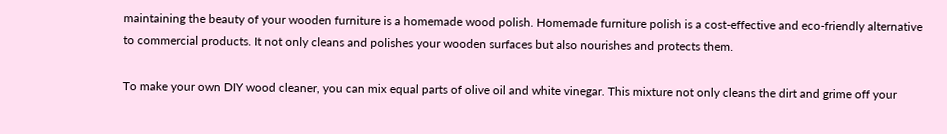maintaining the beauty of your wooden furniture is a homemade wood polish. Homemade furniture polish is a cost-effective and eco-friendly alternative to commercial products. It not only cleans and polishes your wooden surfaces but also nourishes and protects them.

To make your own DIY wood cleaner, you can mix equal parts of olive oil and white vinegar. This mixture not only cleans the dirt and grime off your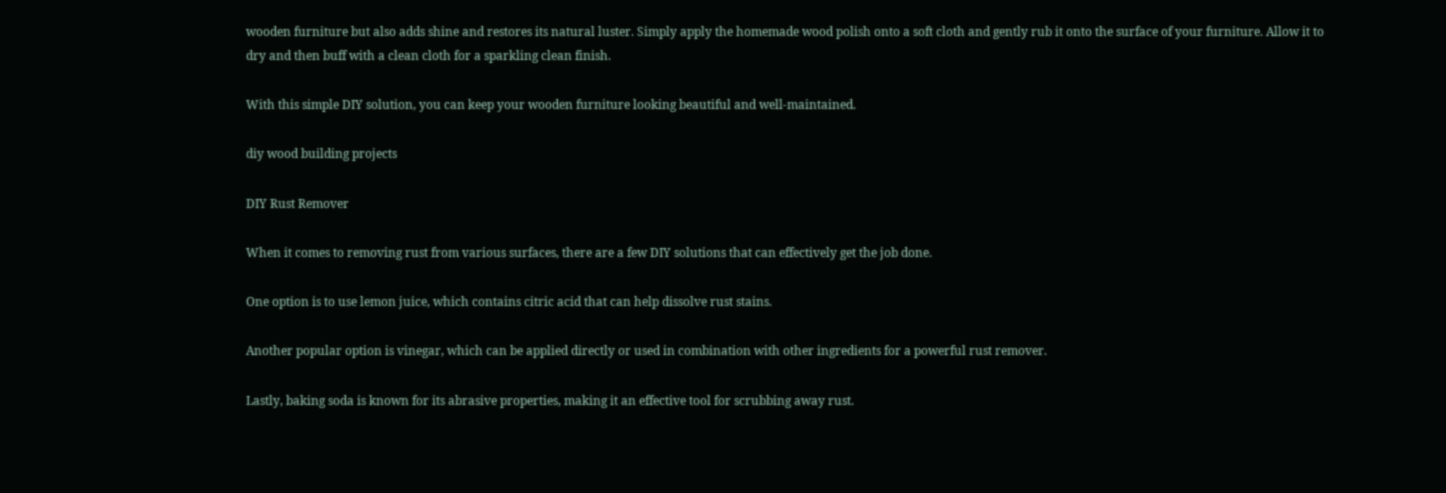wooden furniture but also adds shine and restores its natural luster. Simply apply the homemade wood polish onto a soft cloth and gently rub it onto the surface of your furniture. Allow it to dry and then buff with a clean cloth for a sparkling clean finish.

With this simple DIY solution, you can keep your wooden furniture looking beautiful and well-maintained.

diy wood building projects

DIY Rust Remover

When it comes to removing rust from various surfaces, there are a few DIY solutions that can effectively get the job done.

One option is to use lemon juice, which contains citric acid that can help dissolve rust stains.

Another popular option is vinegar, which can be applied directly or used in combination with other ingredients for a powerful rust remover.

Lastly, baking soda is known for its abrasive properties, making it an effective tool for scrubbing away rust.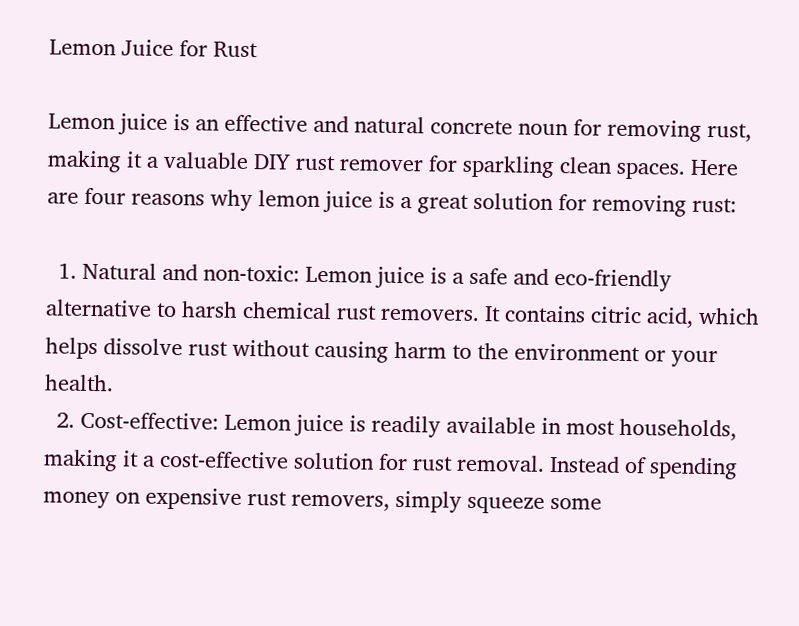Lemon Juice for Rust

Lemon juice is an effective and natural concrete noun for removing rust, making it a valuable DIY rust remover for sparkling clean spaces. Here are four reasons why lemon juice is a great solution for removing rust:

  1. Natural and non-toxic: Lemon juice is a safe and eco-friendly alternative to harsh chemical rust removers. It contains citric acid, which helps dissolve rust without causing harm to the environment or your health.
  2. Cost-effective: Lemon juice is readily available in most households, making it a cost-effective solution for rust removal. Instead of spending money on expensive rust removers, simply squeeze some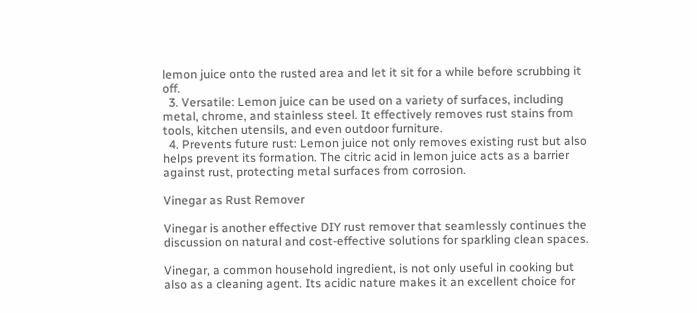lemon juice onto the rusted area and let it sit for a while before scrubbing it off.
  3. Versatile: Lemon juice can be used on a variety of surfaces, including metal, chrome, and stainless steel. It effectively removes rust stains from tools, kitchen utensils, and even outdoor furniture.
  4. Prevents future rust: Lemon juice not only removes existing rust but also helps prevent its formation. The citric acid in lemon juice acts as a barrier against rust, protecting metal surfaces from corrosion.

Vinegar as Rust Remover

Vinegar is another effective DIY rust remover that seamlessly continues the discussion on natural and cost-effective solutions for sparkling clean spaces.

Vinegar, a common household ingredient, is not only useful in cooking but also as a cleaning agent. Its acidic nature makes it an excellent choice for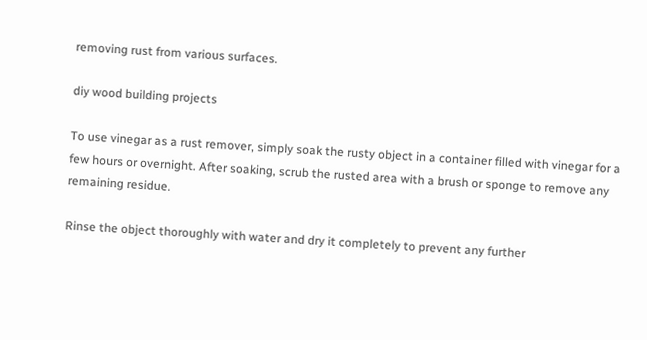removing rust from various surfaces.

diy wood building projects

To use vinegar as a rust remover, simply soak the rusty object in a container filled with vinegar for a few hours or overnight. After soaking, scrub the rusted area with a brush or sponge to remove any remaining residue.

Rinse the object thoroughly with water and dry it completely to prevent any further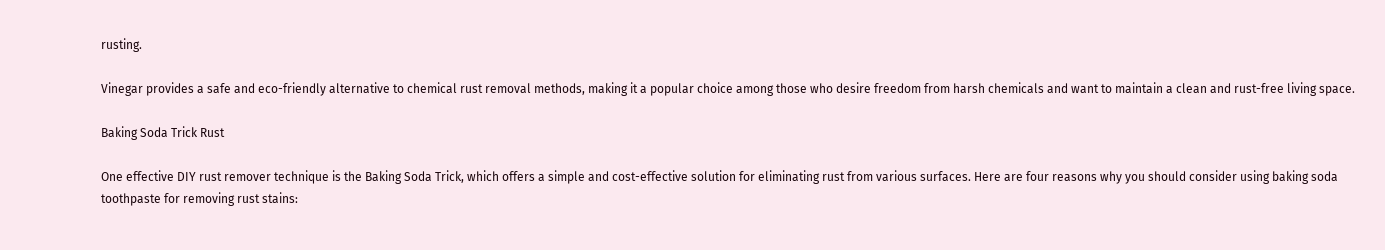rusting.

Vinegar provides a safe and eco-friendly alternative to chemical rust removal methods, making it a popular choice among those who desire freedom from harsh chemicals and want to maintain a clean and rust-free living space.

Baking Soda Trick Rust

One effective DIY rust remover technique is the Baking Soda Trick, which offers a simple and cost-effective solution for eliminating rust from various surfaces. Here are four reasons why you should consider using baking soda toothpaste for removing rust stains: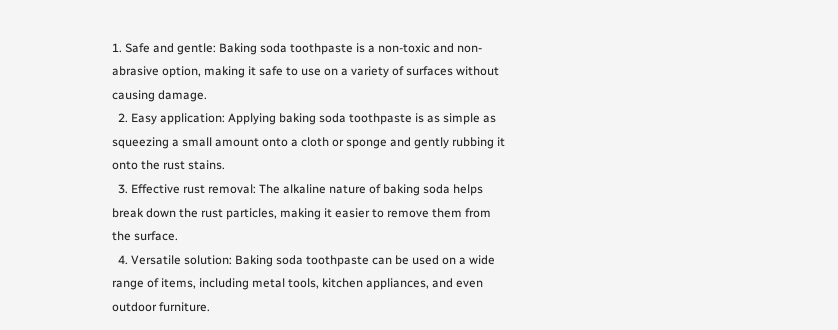1. Safe and gentle: Baking soda toothpaste is a non-toxic and non-abrasive option, making it safe to use on a variety of surfaces without causing damage.
  2. Easy application: Applying baking soda toothpaste is as simple as squeezing a small amount onto a cloth or sponge and gently rubbing it onto the rust stains.
  3. Effective rust removal: The alkaline nature of baking soda helps break down the rust particles, making it easier to remove them from the surface.
  4. Versatile solution: Baking soda toothpaste can be used on a wide range of items, including metal tools, kitchen appliances, and even outdoor furniture.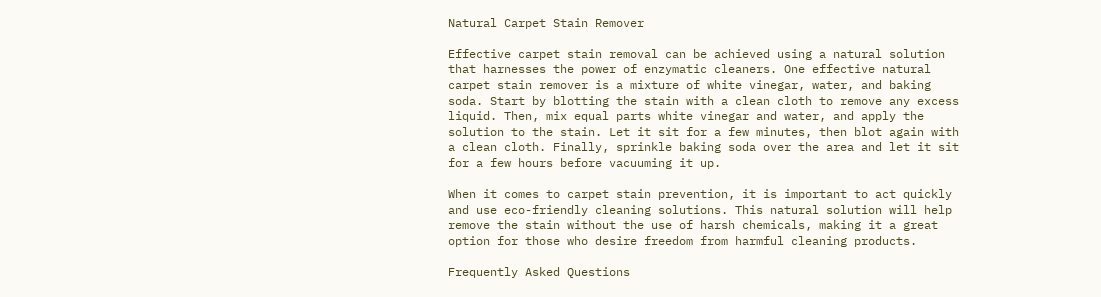Natural Carpet Stain Remover

Effective carpet stain removal can be achieved using a natural solution that harnesses the power of enzymatic cleaners. One effective natural carpet stain remover is a mixture of white vinegar, water, and baking soda. Start by blotting the stain with a clean cloth to remove any excess liquid. Then, mix equal parts white vinegar and water, and apply the solution to the stain. Let it sit for a few minutes, then blot again with a clean cloth. Finally, sprinkle baking soda over the area and let it sit for a few hours before vacuuming it up.

When it comes to carpet stain prevention, it is important to act quickly and use eco-friendly cleaning solutions. This natural solution will help remove the stain without the use of harsh chemicals, making it a great option for those who desire freedom from harmful cleaning products.

Frequently Asked Questions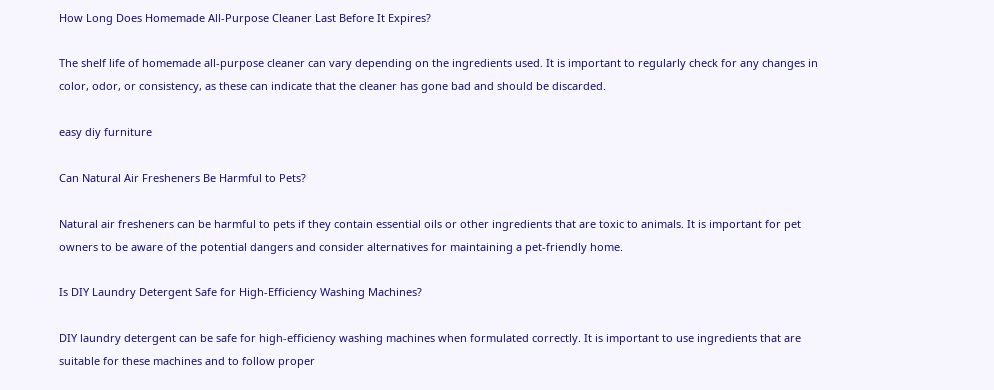How Long Does Homemade All-Purpose Cleaner Last Before It Expires?

The shelf life of homemade all-purpose cleaner can vary depending on the ingredients used. It is important to regularly check for any changes in color, odor, or consistency, as these can indicate that the cleaner has gone bad and should be discarded.

easy diy furniture

Can Natural Air Fresheners Be Harmful to Pets?

Natural air fresheners can be harmful to pets if they contain essential oils or other ingredients that are toxic to animals. It is important for pet owners to be aware of the potential dangers and consider alternatives for maintaining a pet-friendly home.

Is DIY Laundry Detergent Safe for High-Efficiency Washing Machines?

DIY laundry detergent can be safe for high-efficiency washing machines when formulated correctly. It is important to use ingredients that are suitable for these machines and to follow proper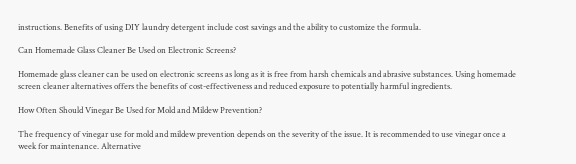instructions. Benefits of using DIY laundry detergent include cost savings and the ability to customize the formula.

Can Homemade Glass Cleaner Be Used on Electronic Screens?

Homemade glass cleaner can be used on electronic screens as long as it is free from harsh chemicals and abrasive substances. Using homemade screen cleaner alternatives offers the benefits of cost-effectiveness and reduced exposure to potentially harmful ingredients.

How Often Should Vinegar Be Used for Mold and Mildew Prevention?

The frequency of vinegar use for mold and mildew prevention depends on the severity of the issue. It is recommended to use vinegar once a week for maintenance. Alternative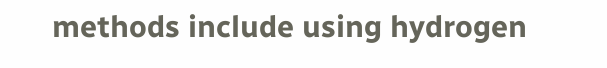methods include using hydrogen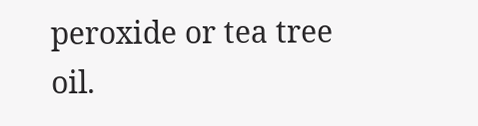peroxide or tea tree oil.